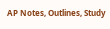AP Notes, Outlines, Study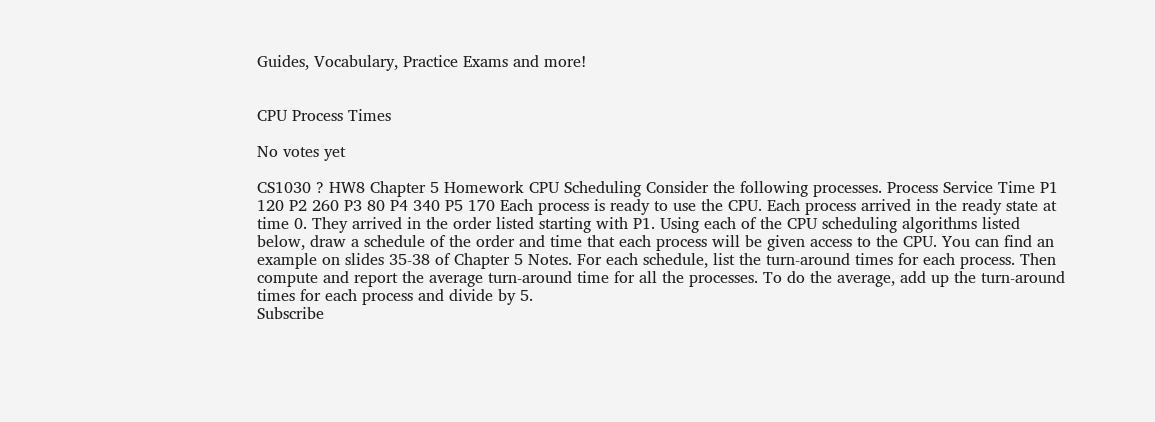Guides, Vocabulary, Practice Exams and more!


CPU Process Times

No votes yet

CS1030 ? HW8 Chapter 5 Homework CPU Scheduling Consider the following processes. Process Service Time P1 120 P2 260 P3 80 P4 340 P5 170 Each process is ready to use the CPU. Each process arrived in the ready state at time 0. They arrived in the order listed starting with P1. Using each of the CPU scheduling algorithms listed below, draw a schedule of the order and time that each process will be given access to the CPU. You can find an example on slides 35-38 of Chapter 5 Notes. For each schedule, list the turn-around times for each process. Then compute and report the average turn-around time for all the processes. To do the average, add up the turn-around times for each process and divide by 5.
Subscribe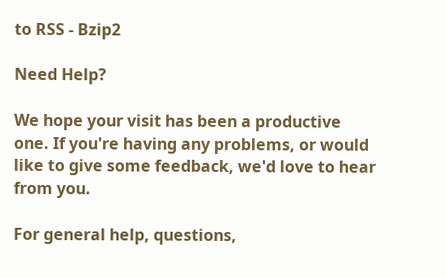to RSS - Bzip2

Need Help?

We hope your visit has been a productive one. If you're having any problems, or would like to give some feedback, we'd love to hear from you.

For general help, questions,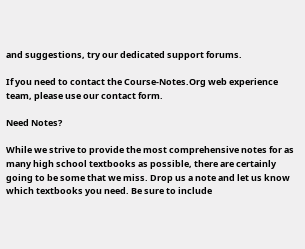and suggestions, try our dedicated support forums.

If you need to contact the Course-Notes.Org web experience team, please use our contact form.

Need Notes?

While we strive to provide the most comprehensive notes for as many high school textbooks as possible, there are certainly going to be some that we miss. Drop us a note and let us know which textbooks you need. Be sure to include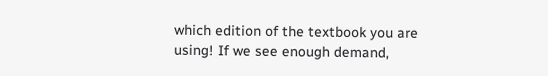which edition of the textbook you are using! If we see enough demand,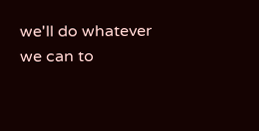we'll do whatever we can to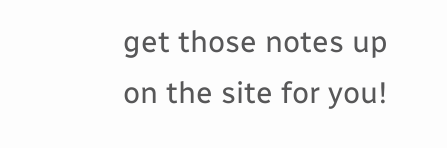get those notes up on the site for you!